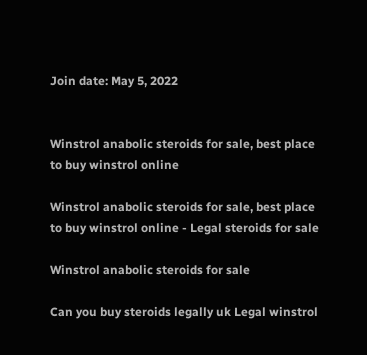Join date: May 5, 2022


Winstrol anabolic steroids for sale, best place to buy winstrol online

Winstrol anabolic steroids for sale, best place to buy winstrol online - Legal steroids for sale

Winstrol anabolic steroids for sale

Can you buy steroids legally uk Legal winstrol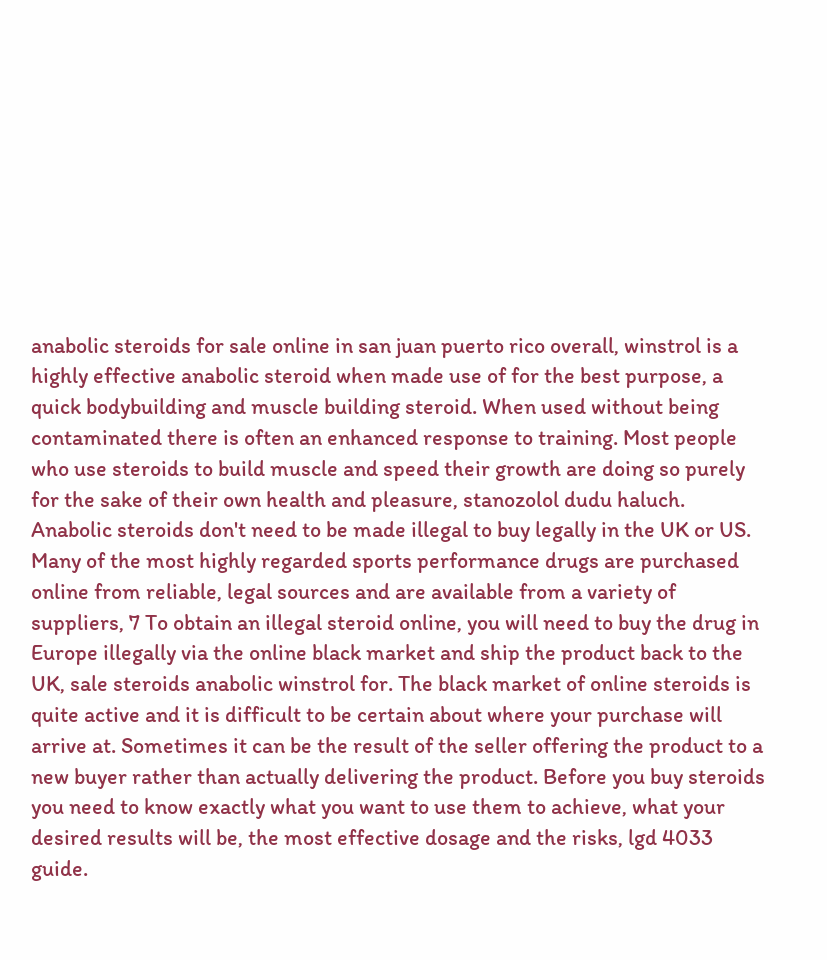anabolic steroids for sale online in san juan puerto rico overall, winstrol is a highly effective anabolic steroid when made use of for the best purpose, a quick bodybuilding and muscle building steroid. When used without being contaminated there is often an enhanced response to training. Most people who use steroids to build muscle and speed their growth are doing so purely for the sake of their own health and pleasure, stanozolol dudu haluch. Anabolic steroids don't need to be made illegal to buy legally in the UK or US. Many of the most highly regarded sports performance drugs are purchased online from reliable, legal sources and are available from a variety of suppliers, 7 To obtain an illegal steroid online, you will need to buy the drug in Europe illegally via the online black market and ship the product back to the UK, sale steroids anabolic winstrol for. The black market of online steroids is quite active and it is difficult to be certain about where your purchase will arrive at. Sometimes it can be the result of the seller offering the product to a new buyer rather than actually delivering the product. Before you buy steroids you need to know exactly what you want to use them to achieve, what your desired results will be, the most effective dosage and the risks, lgd 4033 guide.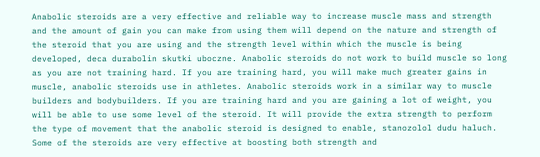Anabolic steroids are a very effective and reliable way to increase muscle mass and strength and the amount of gain you can make from using them will depend on the nature and strength of the steroid that you are using and the strength level within which the muscle is being developed, deca durabolin skutki uboczne. Anabolic steroids do not work to build muscle so long as you are not training hard. If you are training hard, you will make much greater gains in muscle, anabolic steroids use in athletes. Anabolic steroids work in a similar way to muscle builders and bodybuilders. If you are training hard and you are gaining a lot of weight, you will be able to use some level of the steroid. It will provide the extra strength to perform the type of movement that the anabolic steroid is designed to enable, stanozolol dudu haluch. Some of the steroids are very effective at boosting both strength and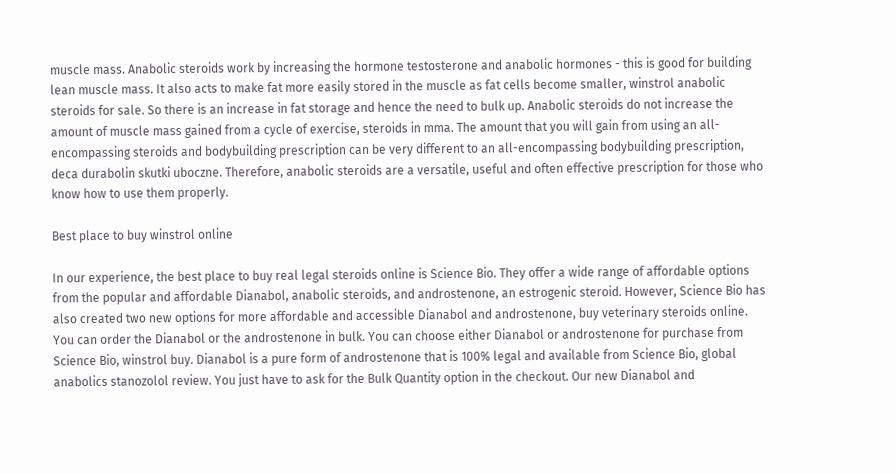muscle mass. Anabolic steroids work by increasing the hormone testosterone and anabolic hormones - this is good for building lean muscle mass. It also acts to make fat more easily stored in the muscle as fat cells become smaller, winstrol anabolic steroids for sale. So there is an increase in fat storage and hence the need to bulk up. Anabolic steroids do not increase the amount of muscle mass gained from a cycle of exercise, steroids in mma. The amount that you will gain from using an all-encompassing steroids and bodybuilding prescription can be very different to an all-encompassing bodybuilding prescription, deca durabolin skutki uboczne. Therefore, anabolic steroids are a versatile, useful and often effective prescription for those who know how to use them properly.

Best place to buy winstrol online

In our experience, the best place to buy real legal steroids online is Science Bio. They offer a wide range of affordable options from the popular and affordable Dianabol, anabolic steroids, and androstenone, an estrogenic steroid. However, Science Bio has also created two new options for more affordable and accessible Dianabol and androstenone, buy veterinary steroids online. You can order the Dianabol or the androstenone in bulk. You can choose either Dianabol or androstenone for purchase from Science Bio, winstrol buy. Dianabol is a pure form of androstenone that is 100% legal and available from Science Bio, global anabolics stanozolol review. You just have to ask for the Bulk Quantity option in the checkout. Our new Dianabol and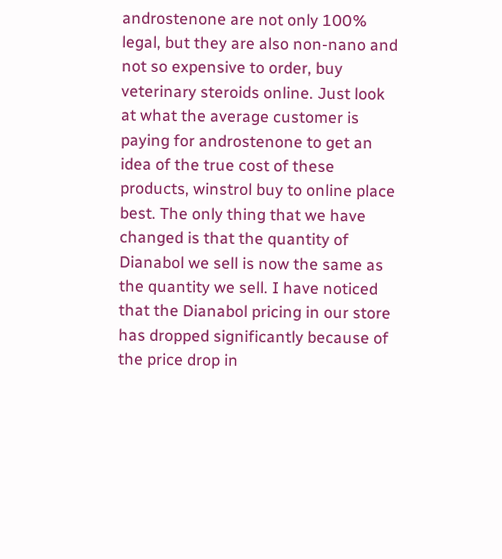androstenone are not only 100% legal, but they are also non-nano and not so expensive to order, buy veterinary steroids online. Just look at what the average customer is paying for androstenone to get an idea of the true cost of these products, winstrol buy to online place best. The only thing that we have changed is that the quantity of Dianabol we sell is now the same as the quantity we sell. I have noticed that the Dianabol pricing in our store has dropped significantly because of the price drop in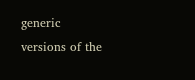generic versions of the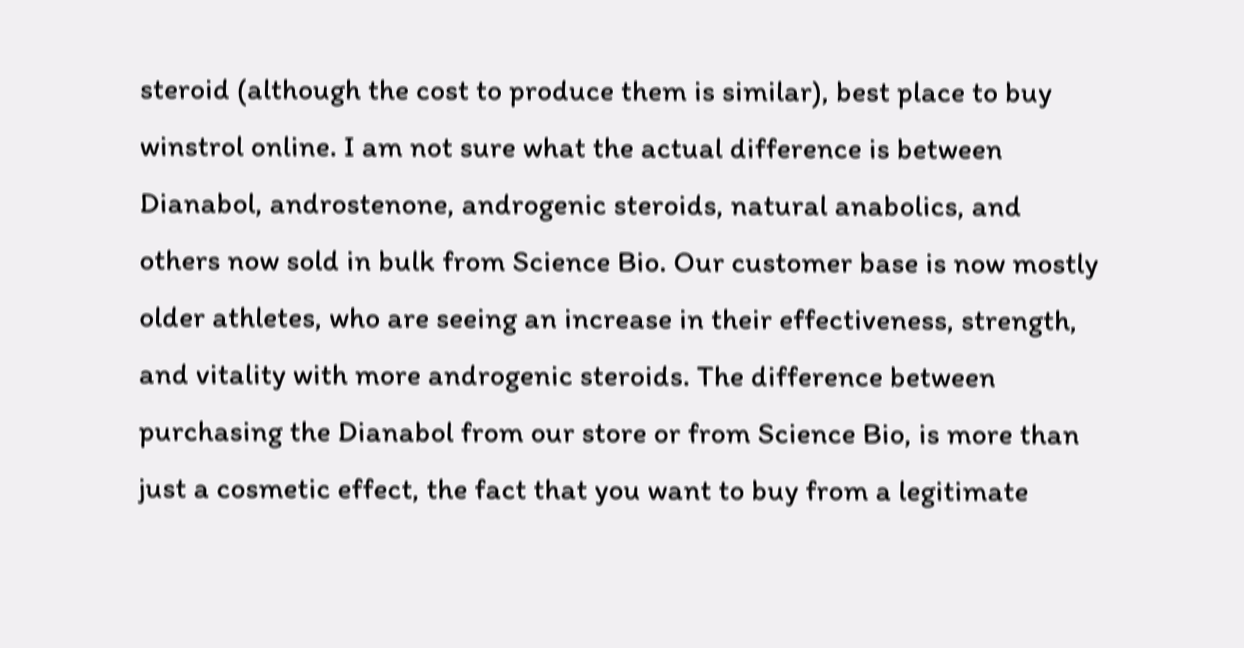steroid (although the cost to produce them is similar), best place to buy winstrol online. I am not sure what the actual difference is between Dianabol, androstenone, androgenic steroids, natural anabolics, and others now sold in bulk from Science Bio. Our customer base is now mostly older athletes, who are seeing an increase in their effectiveness, strength, and vitality with more androgenic steroids. The difference between purchasing the Dianabol from our store or from Science Bio, is more than just a cosmetic effect, the fact that you want to buy from a legitimate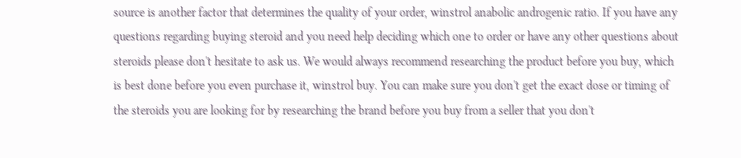source is another factor that determines the quality of your order, winstrol anabolic androgenic ratio. If you have any questions regarding buying steroid and you need help deciding which one to order or have any other questions about steroids please don't hesitate to ask us. We would always recommend researching the product before you buy, which is best done before you even purchase it, winstrol buy. You can make sure you don't get the exact dose or timing of the steroids you are looking for by researching the brand before you buy from a seller that you don't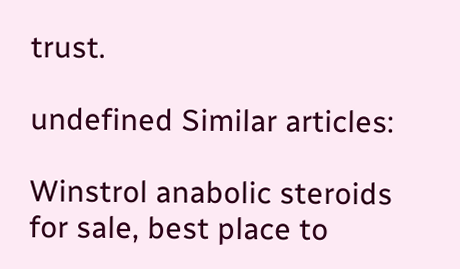trust.

undefined Similar articles:

Winstrol anabolic steroids for sale, best place to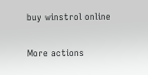buy winstrol online

More actions